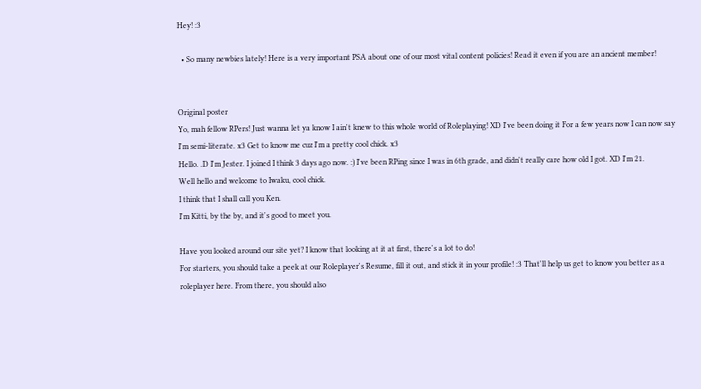Hey! :3

  • So many newbies lately! Here is a very important PSA about one of our most vital content policies! Read it even if you are an ancient member!


Original poster
Yo, mah fellow RPers! Just wanna let ya know I ain't knew to this whole world of Roleplaying! XD I've been doing it For a few years now I can now say I'm semi-literate. x3 Get to know me cuz I'm a pretty cool chick. x3
Hello. .D I'm Jester. I joined I think 3 days ago now. :) I've been RPing since I was in 6th grade, and didn't really care how old I got. XD I'm 21.
Well hello and welcome to Iwaku, cool chick.
I think that I shall call you Ken.
I'm Kitti, by the by, and it's good to meet you.

Have you looked around our site yet? I know that looking at it at first, there's a lot to do!
For starters, you should take a peek at our Roleplayer's Resume, fill it out, and stick it in your profile! :3 That'll help us get to know you better as a roleplayer here. From there, you should also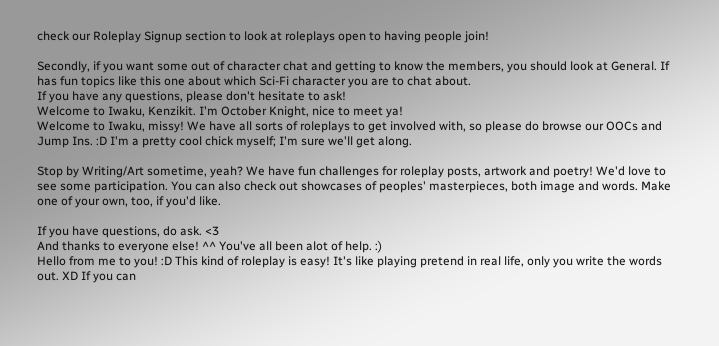check our Roleplay Signup section to look at roleplays open to having people join!

Secondly, if you want some out of character chat and getting to know the members, you should look at General. If has fun topics like this one about which Sci-Fi character you are to chat about.
If you have any questions, please don't hesitate to ask!
Welcome to Iwaku, Kenzikit. I'm October Knight, nice to meet ya!
Welcome to Iwaku, missy! We have all sorts of roleplays to get involved with, so please do browse our OOCs and Jump Ins. :D I'm a pretty cool chick myself; I'm sure we'll get along.

Stop by Writing/Art sometime, yeah? We have fun challenges for roleplay posts, artwork and poetry! We'd love to see some participation. You can also check out showcases of peoples' masterpieces, both image and words. Make one of your own, too, if you'd like.

If you have questions, do ask. <3
And thanks to everyone else! ^^ You've all been alot of help. :)
Hello from me to you! :D This kind of roleplay is easy! It's like playing pretend in real life, only you write the words out. XD If you can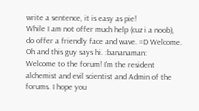write a sentence, it is easy as pie!
While I am not offer much help (cuz i a noob), do offer a friendly face and wave. =D Welcome. Oh and this guy says hi. :bananaman:
Welcome to the forum! I'm the resident alchemist and evil scientist and Admin of the forums. I hope you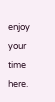enjoy your time here.